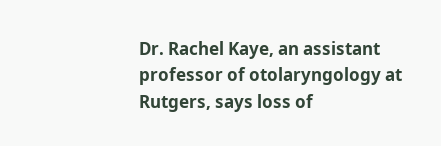Dr. Rachel Kaye, an assistant professor of otolaryngology at Rutgers, says loss of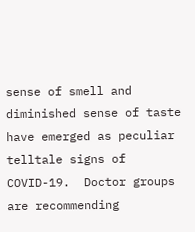sense of smell and diminished sense of taste have emerged as peculiar telltale signs of COVID-19.  Doctor groups are recommending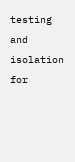testing and isolation for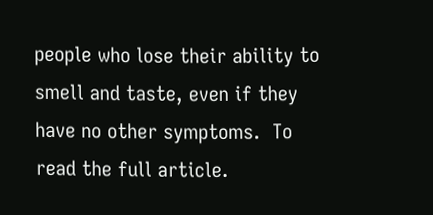people who lose their ability to smell and taste, even if they have no other symptoms.  To read the full article.